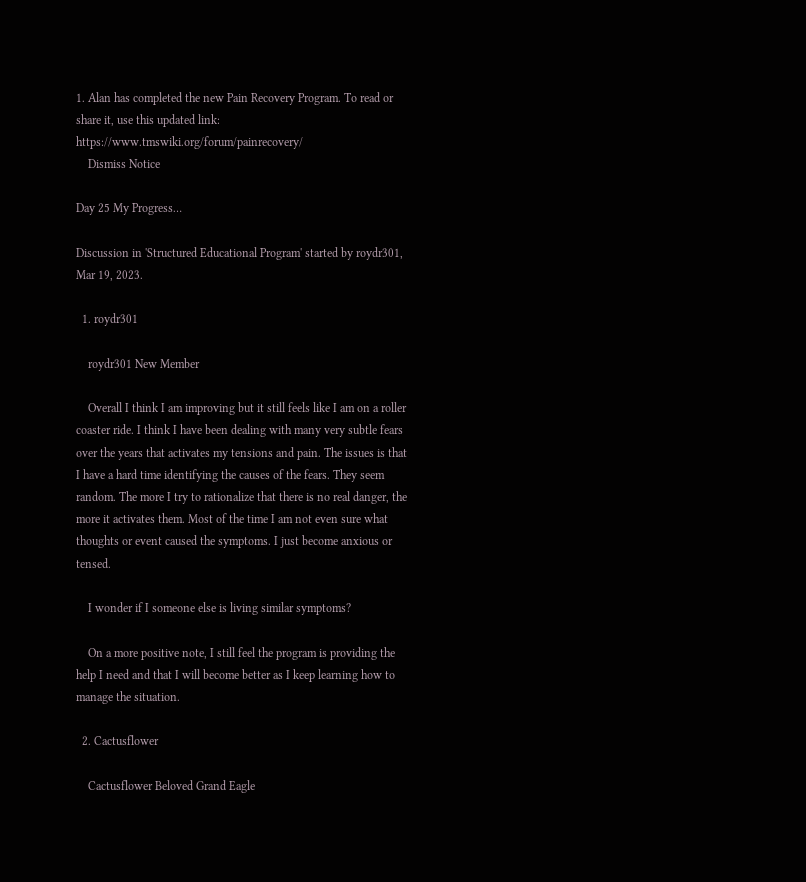1. Alan has completed the new Pain Recovery Program. To read or share it, use this updated link: https://www.tmswiki.org/forum/painrecovery/
    Dismiss Notice

Day 25 My Progress…

Discussion in 'Structured Educational Program' started by roydr301, Mar 19, 2023.

  1. roydr301

    roydr301 New Member

    Overall I think I am improving but it still feels like I am on a roller coaster ride. I think I have been dealing with many very subtle fears over the years that activates my tensions and pain. The issues is that I have a hard time identifying the causes of the fears. They seem random. The more I try to rationalize that there is no real danger, the more it activates them. Most of the time I am not even sure what thoughts or event caused the symptoms. I just become anxious or tensed.

    I wonder if I someone else is living similar symptoms?

    On a more positive note, I still feel the program is providing the help I need and that I will become better as I keep learning how to manage the situation.

  2. Cactusflower

    Cactusflower Beloved Grand Eagle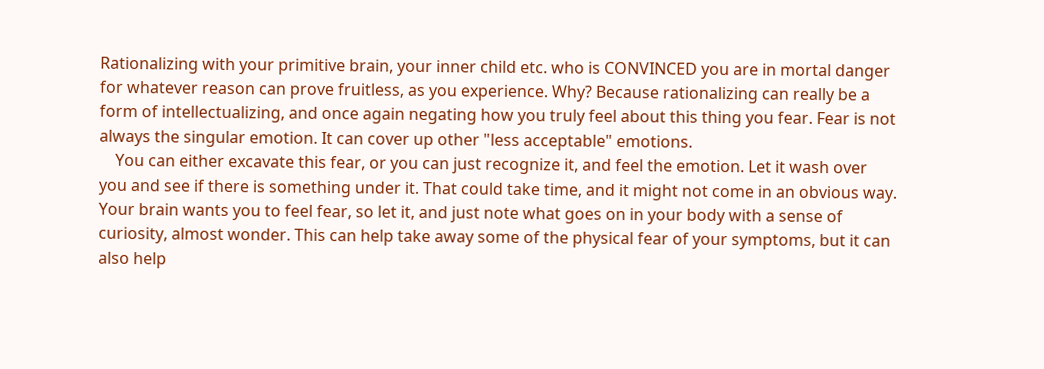Rationalizing with your primitive brain, your inner child etc. who is CONVINCED you are in mortal danger for whatever reason can prove fruitless, as you experience. Why? Because rationalizing can really be a form of intellectualizing, and once again negating how you truly feel about this thing you fear. Fear is not always the singular emotion. It can cover up other "less acceptable" emotions.
    You can either excavate this fear, or you can just recognize it, and feel the emotion. Let it wash over you and see if there is something under it. That could take time, and it might not come in an obvious way. Your brain wants you to feel fear, so let it, and just note what goes on in your body with a sense of curiosity, almost wonder. This can help take away some of the physical fear of your symptoms, but it can also help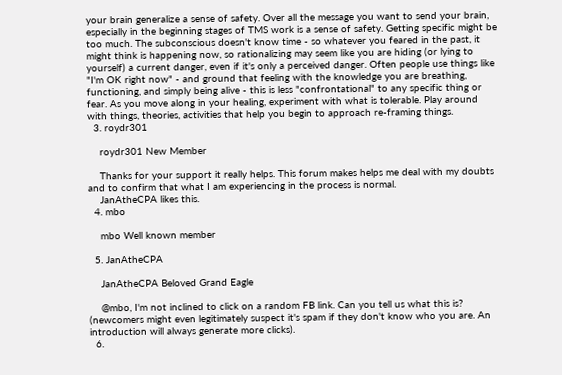your brain generalize a sense of safety. Over all the message you want to send your brain, especially in the beginning stages of TMS work is a sense of safety. Getting specific might be too much. The subconscious doesn't know time - so whatever you feared in the past, it might think is happening now, so rationalizing may seem like you are hiding (or lying to yourself) a current danger, even if it's only a perceived danger. Often people use things like "I'm OK right now" - and ground that feeling with the knowledge you are breathing, functioning, and simply being alive - this is less "confrontational" to any specific thing or fear. As you move along in your healing, experiment with what is tolerable. Play around with things, theories, activities that help you begin to approach re-framing things.
  3. roydr301

    roydr301 New Member

    Thanks for your support it really helps. This forum makes helps me deal with my doubts and to confirm that what I am experiencing in the process is normal.
    JanAtheCPA likes this.
  4. mbo

    mbo Well known member

  5. JanAtheCPA

    JanAtheCPA Beloved Grand Eagle

    @mbo, I'm not inclined to click on a random FB link. Can you tell us what this is? (newcomers might even legitimately suspect it's spam if they don't know who you are. An introduction will always generate more clicks).
  6.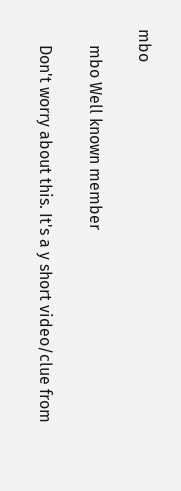mbo

    mbo Well known member

    Don't worry about this. It's a y short video/clue from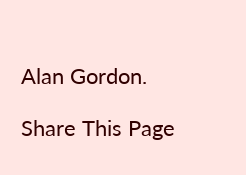Alan Gordon.

Share This Page